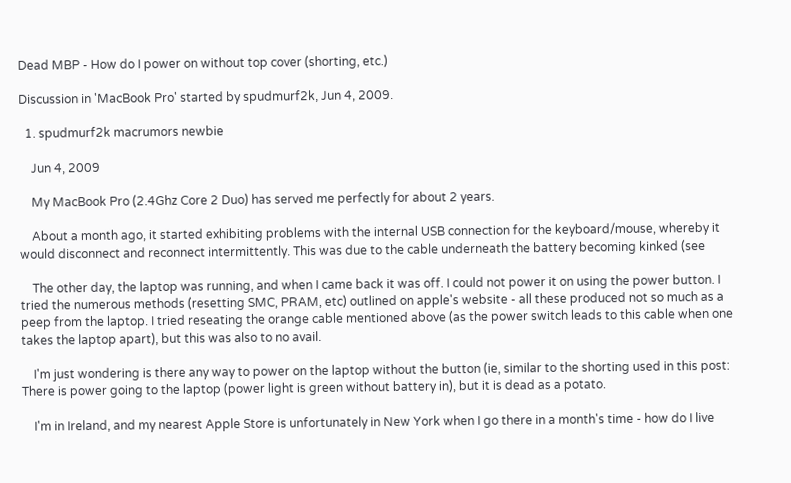Dead MBP - How do I power on without top cover (shorting, etc.)

Discussion in 'MacBook Pro' started by spudmurf2k, Jun 4, 2009.

  1. spudmurf2k macrumors newbie

    Jun 4, 2009

    My MacBook Pro (2.4Ghz Core 2 Duo) has served me perfectly for about 2 years.

    About a month ago, it started exhibiting problems with the internal USB connection for the keyboard/mouse, whereby it would disconnect and reconnect intermittently. This was due to the cable underneath the battery becoming kinked (see

    The other day, the laptop was running, and when I came back it was off. I could not power it on using the power button. I tried the numerous methods (resetting SMC, PRAM, etc) outlined on apple's website - all these produced not so much as a peep from the laptop. I tried reseating the orange cable mentioned above (as the power switch leads to this cable when one takes the laptop apart), but this was also to no avail.

    I'm just wondering is there any way to power on the laptop without the button (ie, similar to the shorting used in this post: There is power going to the laptop (power light is green without battery in), but it is dead as a potato.

    I'm in Ireland, and my nearest Apple Store is unfortunately in New York when I go there in a month's time - how do I live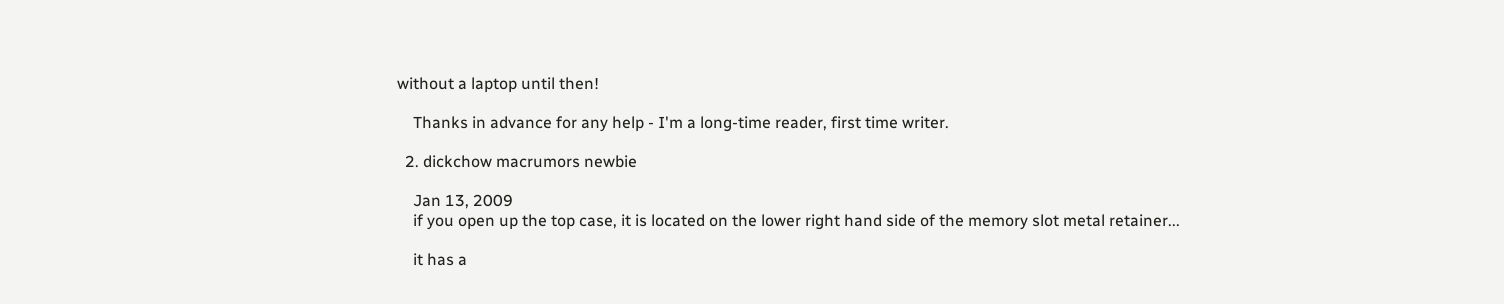without a laptop until then!

    Thanks in advance for any help - I'm a long-time reader, first time writer.

  2. dickchow macrumors newbie

    Jan 13, 2009
    if you open up the top case, it is located on the lower right hand side of the memory slot metal retainer...

    it has a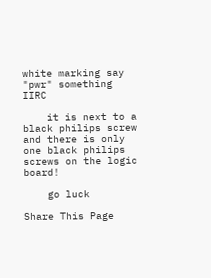white marking say "pwr" something IIRC

    it is next to a black philips screw and there is only one black philips screws on the logic board!

    go luck

Share This Page